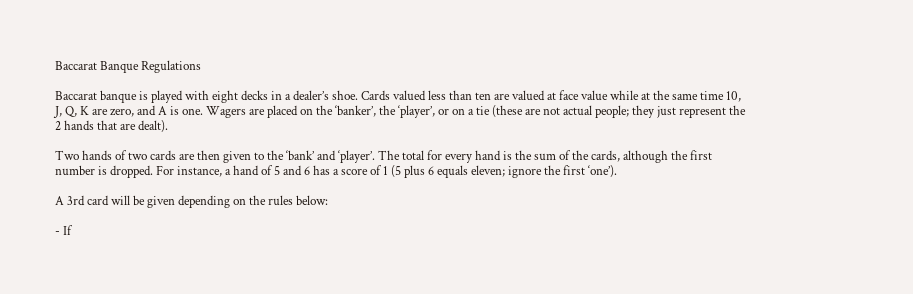Baccarat Banque Regulations

Baccarat banque is played with eight decks in a dealer’s shoe. Cards valued less than ten are valued at face value while at the same time 10, J, Q, K are zero, and A is one. Wagers are placed on the ‘banker’, the ‘player’, or on a tie (these are not actual people; they just represent the 2 hands that are dealt).

Two hands of two cards are then given to the ‘bank’ and ‘player’. The total for every hand is the sum of the cards, although the first number is dropped. For instance, a hand of 5 and 6 has a score of 1 (5 plus 6 equals eleven; ignore the first ‘one’).

A 3rd card will be given depending on the rules below:

- If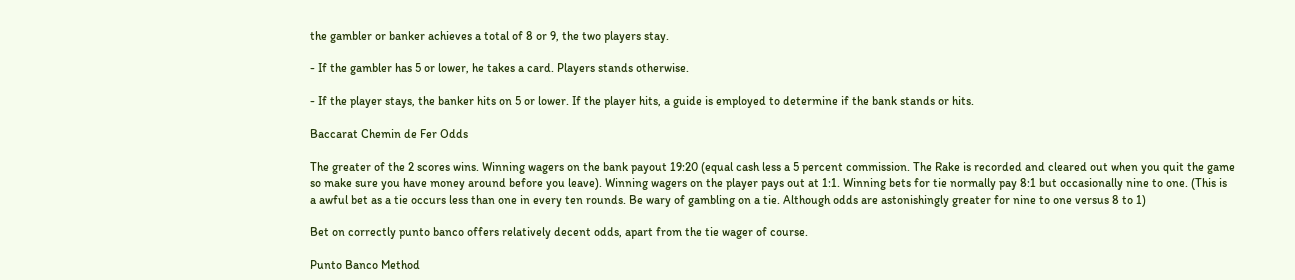the gambler or banker achieves a total of 8 or 9, the two players stay.

- If the gambler has 5 or lower, he takes a card. Players stands otherwise.

- If the player stays, the banker hits on 5 or lower. If the player hits, a guide is employed to determine if the bank stands or hits.

Baccarat Chemin de Fer Odds

The greater of the 2 scores wins. Winning wagers on the bank payout 19:20 (equal cash less a 5 percent commission. The Rake is recorded and cleared out when you quit the game so make sure you have money around before you leave). Winning wagers on the player pays out at 1:1. Winning bets for tie normally pay 8:1 but occasionally nine to one. (This is a awful bet as a tie occurs less than one in every ten rounds. Be wary of gambling on a tie. Although odds are astonishingly greater for nine to one versus 8 to 1)

Bet on correctly punto banco offers relatively decent odds, apart from the tie wager of course.

Punto Banco Method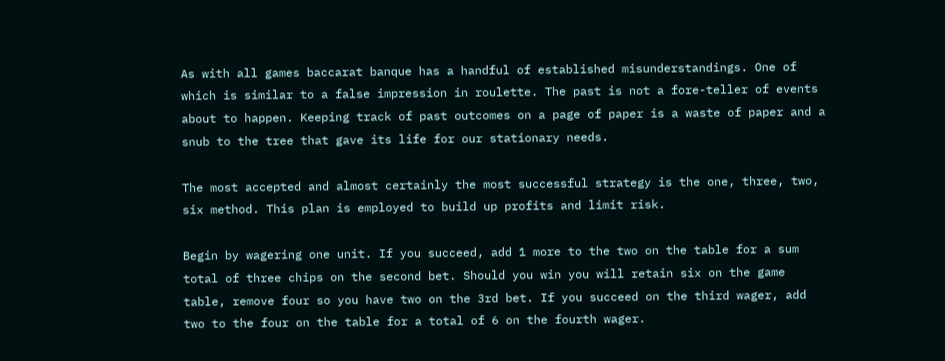As with all games baccarat banque has a handful of established misunderstandings. One of which is similar to a false impression in roulette. The past is not a fore-teller of events about to happen. Keeping track of past outcomes on a page of paper is a waste of paper and a snub to the tree that gave its life for our stationary needs.

The most accepted and almost certainly the most successful strategy is the one, three, two, six method. This plan is employed to build up profits and limit risk.

Begin by wagering one unit. If you succeed, add 1 more to the two on the table for a sum total of three chips on the second bet. Should you win you will retain six on the game table, remove four so you have two on the 3rd bet. If you succeed on the third wager, add two to the four on the table for a total of 6 on the fourth wager.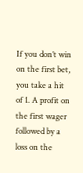If you don’t win on the first bet, you take a hit of 1. A profit on the first wager followed by a loss on the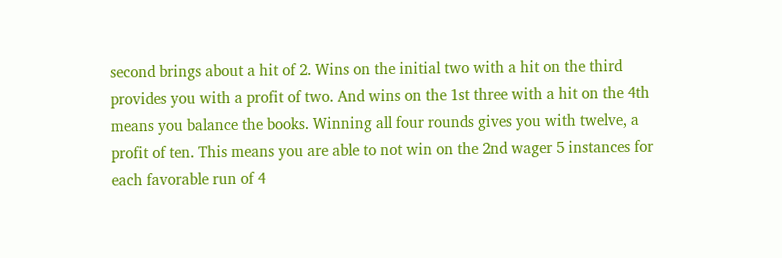second brings about a hit of 2. Wins on the initial two with a hit on the third provides you with a profit of two. And wins on the 1st three with a hit on the 4th means you balance the books. Winning all four rounds gives you with twelve, a profit of ten. This means you are able to not win on the 2nd wager 5 instances for each favorable run of 4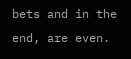bets and in the end, are even.